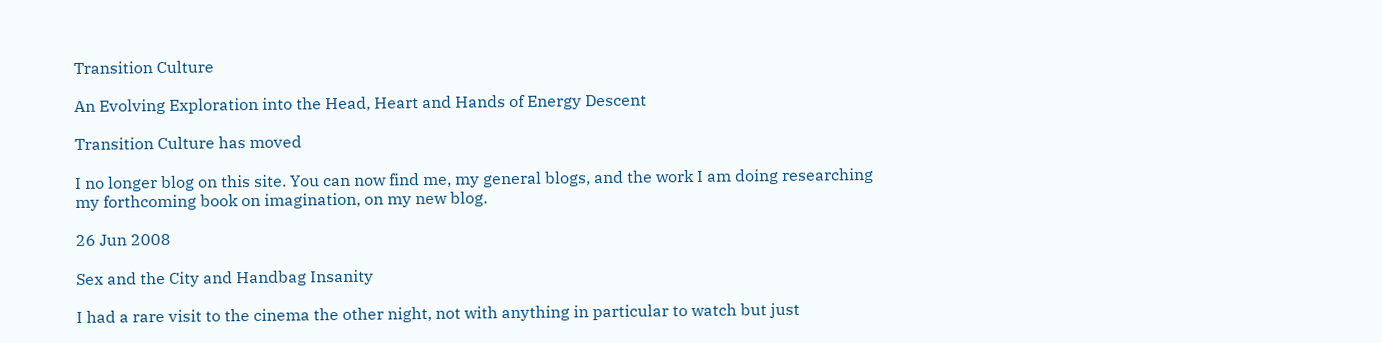Transition Culture

An Evolving Exploration into the Head, Heart and Hands of Energy Descent

Transition Culture has moved

I no longer blog on this site. You can now find me, my general blogs, and the work I am doing researching my forthcoming book on imagination, on my new blog.

26 Jun 2008

Sex and the City and Handbag Insanity

I had a rare visit to the cinema the other night, not with anything in particular to watch but just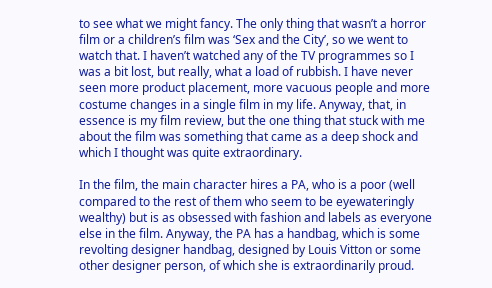to see what we might fancy. The only thing that wasn’t a horror film or a children’s film was ‘Sex and the City’, so we went to watch that. I haven’t watched any of the TV programmes so I was a bit lost, but really, what a load of rubbish. I have never seen more product placement, more vacuous people and more costume changes in a single film in my life. Anyway, that, in essence is my film review, but the one thing that stuck with me about the film was something that came as a deep shock and which I thought was quite extraordinary.

In the film, the main character hires a PA, who is a poor (well compared to the rest of them who seem to be eyewateringly wealthy) but is as obsessed with fashion and labels as everyone else in the film. Anyway, the PA has a handbag, which is some revolting designer handbag, designed by Louis Vitton or some other designer person, of which she is extraordinarily proud.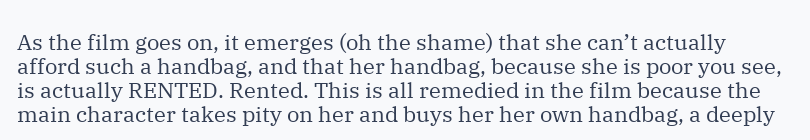As the film goes on, it emerges (oh the shame) that she can’t actually afford such a handbag, and that her handbag, because she is poor you see, is actually RENTED. Rented. This is all remedied in the film because the main character takes pity on her and buys her her own handbag, a deeply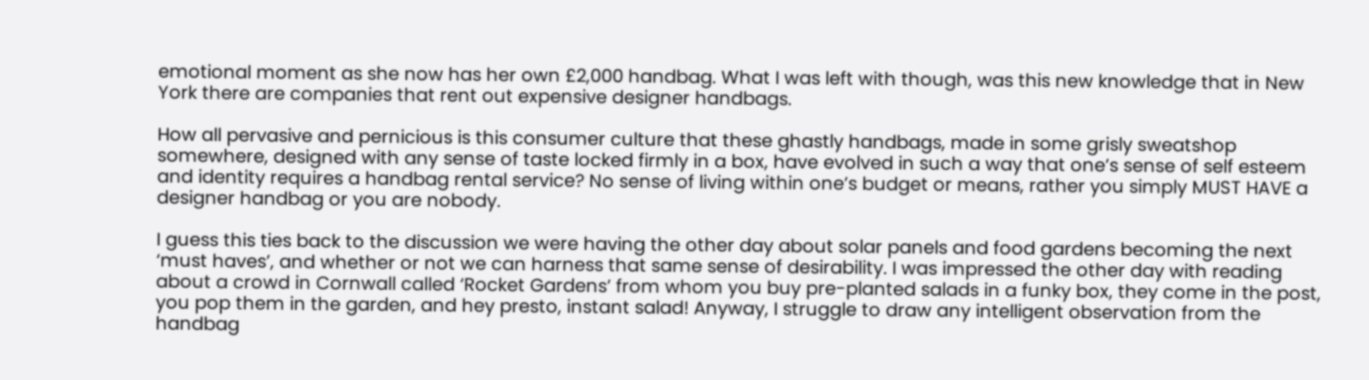emotional moment as she now has her own £2,000 handbag. What I was left with though, was this new knowledge that in New York there are companies that rent out expensive designer handbags.

How all pervasive and pernicious is this consumer culture that these ghastly handbags, made in some grisly sweatshop somewhere, designed with any sense of taste locked firmly in a box, have evolved in such a way that one’s sense of self esteem and identity requires a handbag rental service? No sense of living within one’s budget or means, rather you simply MUST HAVE a designer handbag or you are nobody.

I guess this ties back to the discussion we were having the other day about solar panels and food gardens becoming the next ‘must haves’, and whether or not we can harness that same sense of desirability. I was impressed the other day with reading about a crowd in Cornwall called ‘Rocket Gardens’ from whom you buy pre-planted salads in a funky box, they come in the post, you pop them in the garden, and hey presto, instant salad! Anyway, I struggle to draw any intelligent observation from the handbag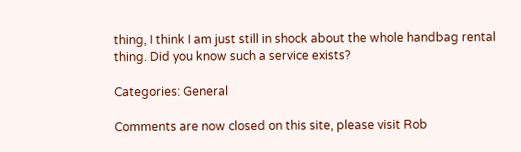thing, I think I am just still in shock about the whole handbag rental thing. Did you know such a service exists?

Categories: General

Comments are now closed on this site, please visit Rob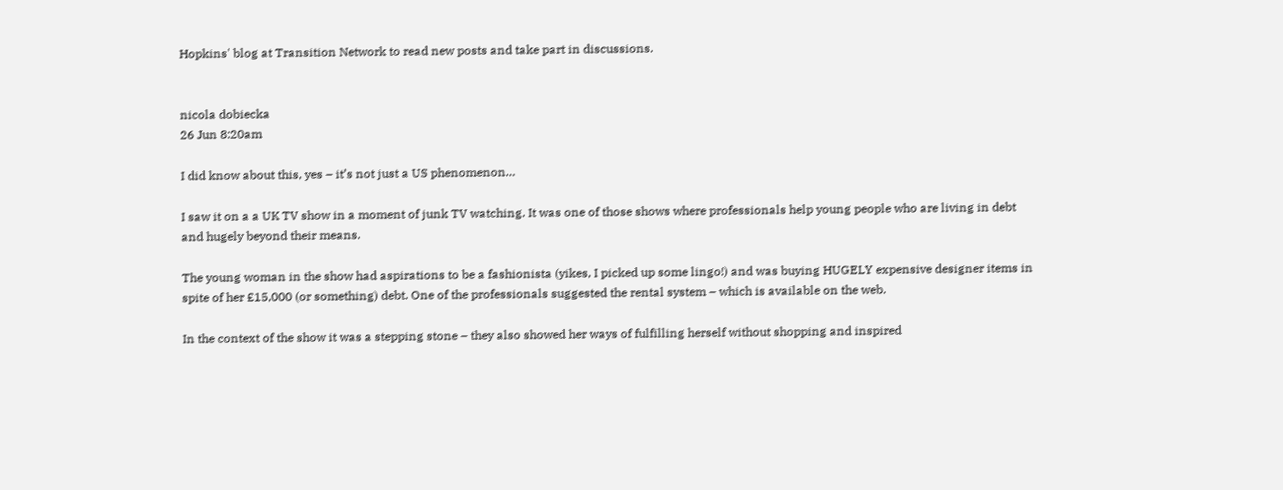Hopkins' blog at Transition Network to read new posts and take part in discussions.


nicola dobiecka
26 Jun 8:20am

I did know about this, yes – it’s not just a US phenomenon…

I saw it on a a UK TV show in a moment of junk TV watching. It was one of those shows where professionals help young people who are living in debt and hugely beyond their means.

The young woman in the show had aspirations to be a fashionista (yikes, I picked up some lingo!) and was buying HUGELY expensive designer items in spite of her £15,000 (or something) debt. One of the professionals suggested the rental system – which is available on the web.

In the context of the show it was a stepping stone – they also showed her ways of fulfilling herself without shopping and inspired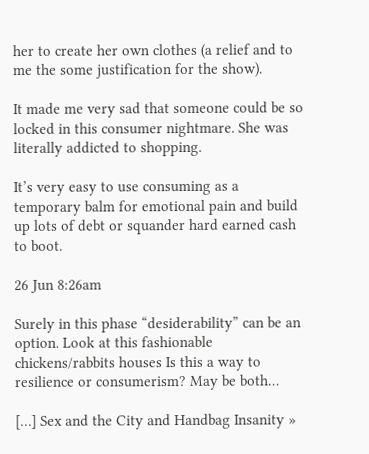her to create her own clothes (a relief and to me the some justification for the show).

It made me very sad that someone could be so locked in this consumer nightmare. She was literally addicted to shopping.

It’s very easy to use consuming as a temporary balm for emotional pain and build up lots of debt or squander hard earned cash to boot.

26 Jun 8:26am

Surely in this phase “desiderability” can be an option. Look at this fashionable chickens/rabbits houses Is this a way to resilience or consumerism? May be both…

[…] Sex and the City and Handbag Insanity »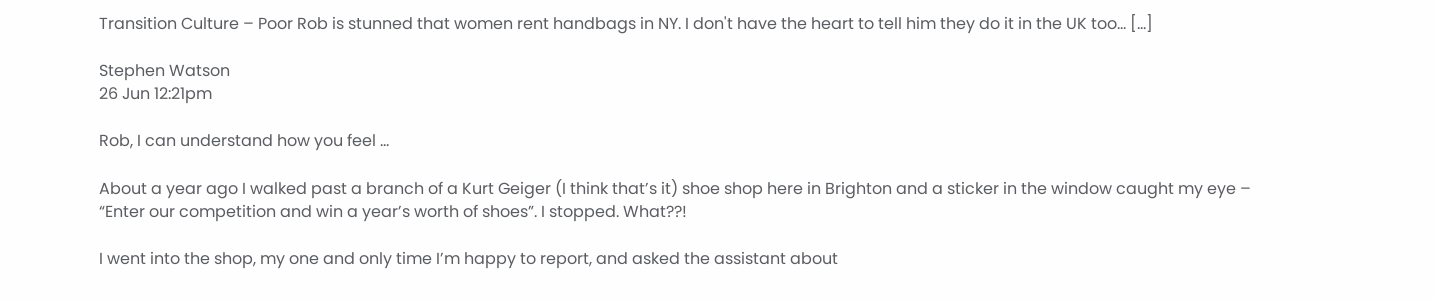Transition Culture – Poor Rob is stunned that women rent handbags in NY. I don't have the heart to tell him they do it in the UK too… […]

Stephen Watson
26 Jun 12:21pm

Rob, I can understand how you feel …

About a year ago I walked past a branch of a Kurt Geiger (I think that’s it) shoe shop here in Brighton and a sticker in the window caught my eye – “Enter our competition and win a year’s worth of shoes”. I stopped. What??!

I went into the shop, my one and only time I’m happy to report, and asked the assistant about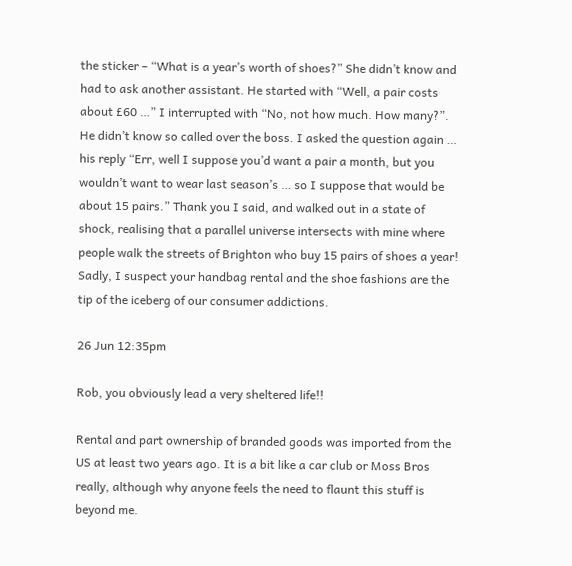the sticker – “What is a year’s worth of shoes?” She didn’t know and had to ask another assistant. He started with “Well, a pair costs about £60 …” I interrupted with “No, not how much. How many?”. He didn’t know so called over the boss. I asked the question again … his reply “Err, well I suppose you’d want a pair a month, but you wouldn’t want to wear last season’s … so I suppose that would be about 15 pairs.” Thank you I said, and walked out in a state of shock, realising that a parallel universe intersects with mine where people walk the streets of Brighton who buy 15 pairs of shoes a year! Sadly, I suspect your handbag rental and the shoe fashions are the tip of the iceberg of our consumer addictions.

26 Jun 12:35pm

Rob, you obviously lead a very sheltered life!!

Rental and part ownership of branded goods was imported from the US at least two years ago. It is a bit like a car club or Moss Bros really, although why anyone feels the need to flaunt this stuff is beyond me.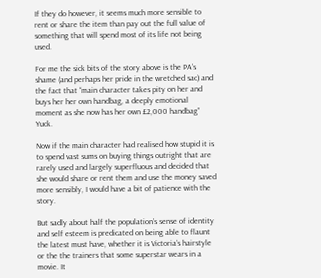If they do however, it seems much more sensible to rent or share the item than pay out the full value of something that will spend most of its life not being used.

For me the sick bits of the story above is the PA’s shame (and perhaps her pride in the wretched sac) and the fact that “main character takes pity on her and buys her her own handbag, a deeply emotional moment as she now has her own £2,000 handbag” Yuck.

Now if the main character had realised how stupid it is to spend vast sums on buying things outright that are rarely used and largely superfluous and decided that she would share or rent them and use the money saved more sensibly, I would have a bit of patience with the story.

But sadly about half the population’s sense of identity and self esteem is predicated on being able to flaunt the latest must have, whether it is Victoria’s hairstyle or the the trainers that some superstar wears in a movie. It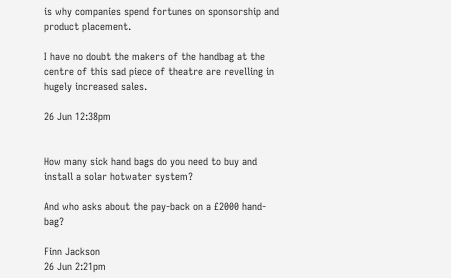is why companies spend fortunes on sponsorship and product placement.

I have no doubt the makers of the handbag at the centre of this sad piece of theatre are revelling in hugely increased sales.

26 Jun 12:38pm


How many sick hand bags do you need to buy and install a solar hotwater system?

And who asks about the pay-back on a £2000 hand-bag?

Finn Jackson
26 Jun 2:21pm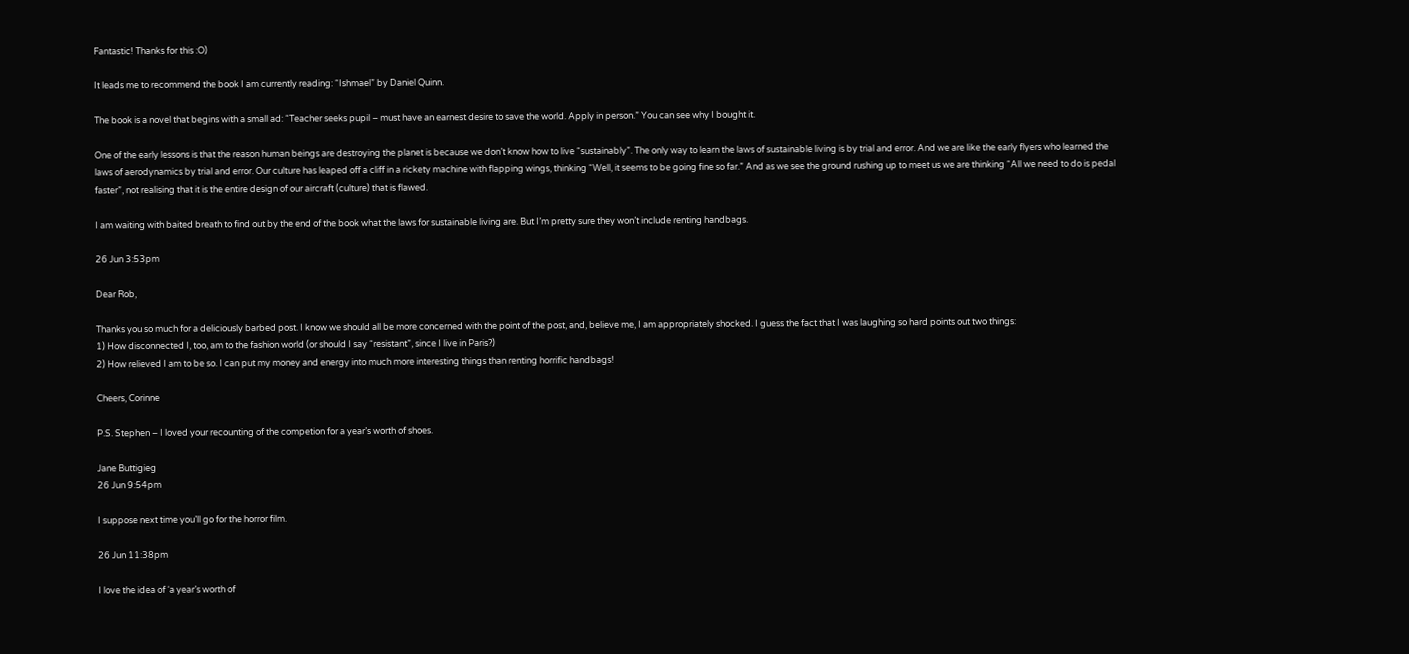Fantastic! Thanks for this :O)

It leads me to recommend the book I am currently reading: “Ishmael” by Daniel Quinn.

The book is a novel that begins with a small ad: “Teacher seeks pupil – must have an earnest desire to save the world. Apply in person.” You can see why I bought it.

One of the early lessons is that the reason human beings are destroying the planet is because we don’t know how to live “sustainably”. The only way to learn the laws of sustainable living is by trial and error. And we are like the early flyers who learned the laws of aerodynamics by trial and error. Our culture has leaped off a cliff in a rickety machine with flapping wings, thinking “Well, it seems to be going fine so far.” And as we see the ground rushing up to meet us we are thinking “All we need to do is pedal faster”, not realising that it is the entire design of our aircraft (culture) that is flawed.

I am waiting with baited breath to find out by the end of the book what the laws for sustainable living are. But I’m pretty sure they won’t include renting handbags.

26 Jun 3:53pm

Dear Rob,

Thanks you so much for a deliciously barbed post. I know we should all be more concerned with the point of the post, and, believe me, I am appropriately shocked. I guess the fact that I was laughing so hard points out two things:
1) How disconnected I, too, am to the fashion world (or should I say “resistant”, since I live in Paris?)
2) How relieved I am to be so. I can put my money and energy into much more interesting things than renting horrific handbags!

Cheers, Corinne

P.S. Stephen – I loved your recounting of the competion for a year’s worth of shoes.

Jane Buttigieg
26 Jun 9:54pm

I suppose next time you’ll go for the horror film.

26 Jun 11:38pm

I love the idea of ‘a year’s worth of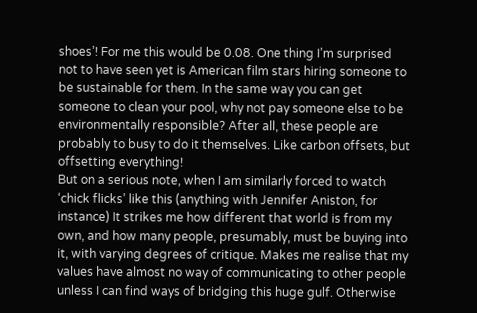shoes’! For me this would be 0.08. One thing I’m surprised not to have seen yet is American film stars hiring someone to be sustainable for them. In the same way you can get someone to clean your pool, why not pay someone else to be environmentally responsible? After all, these people are probably to busy to do it themselves. Like carbon offsets, but offsetting everything!
But on a serious note, when I am similarly forced to watch ‘chick flicks’ like this (anything with Jennifer Aniston, for instance) It strikes me how different that world is from my own, and how many people, presumably, must be buying into it, with varying degrees of critique. Makes me realise that my values have almost no way of communicating to other people unless I can find ways of bridging this huge gulf. Otherwise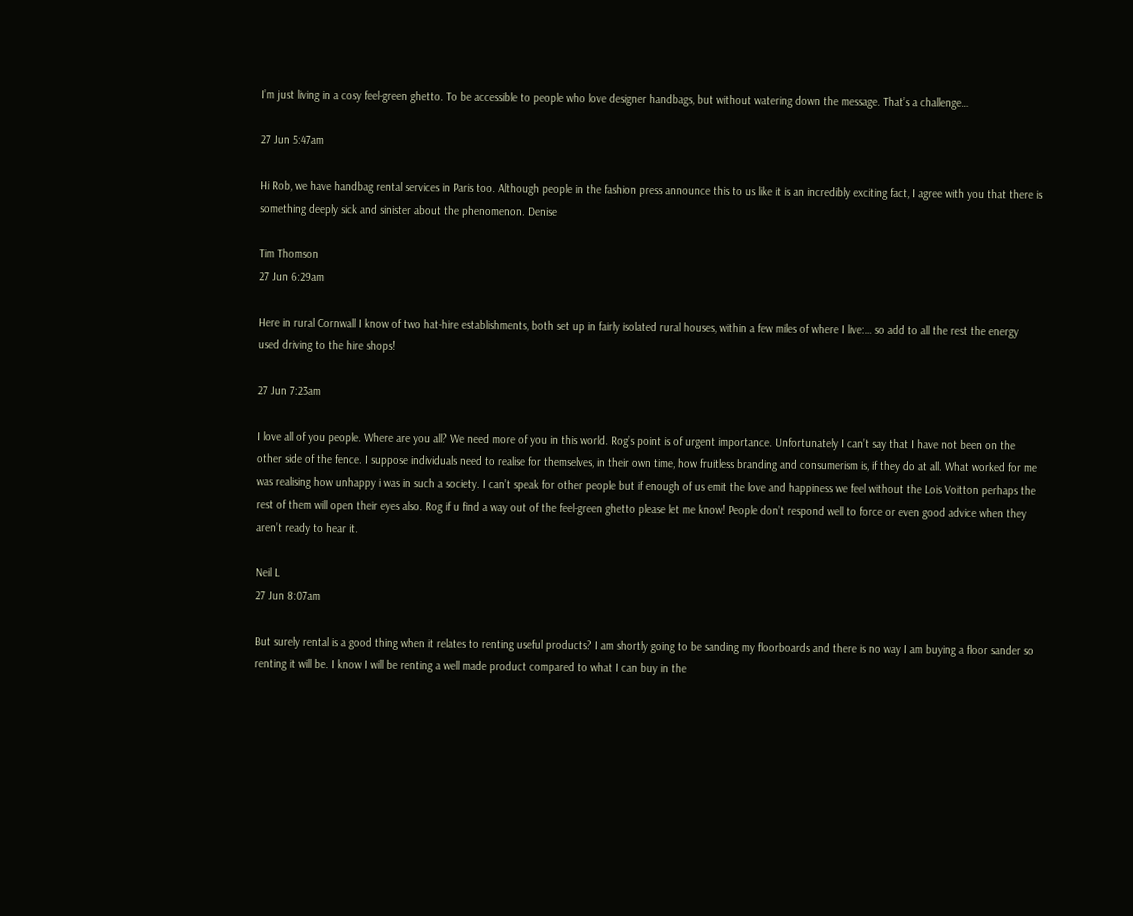I’m just living in a cosy feel-green ghetto. To be accessible to people who love designer handbags, but without watering down the message. That’s a challenge…

27 Jun 5:47am

Hi Rob, we have handbag rental services in Paris too. Although people in the fashion press announce this to us like it is an incredibly exciting fact, I agree with you that there is something deeply sick and sinister about the phenomenon. Denise

Tim Thomson
27 Jun 6:29am

Here in rural Cornwall I know of two hat-hire establishments, both set up in fairly isolated rural houses, within a few miles of where I live:… so add to all the rest the energy used driving to the hire shops!

27 Jun 7:23am

I love all of you people. Where are you all? We need more of you in this world. Rog’s point is of urgent importance. Unfortunately I can’t say that I have not been on the other side of the fence. I suppose individuals need to realise for themselves, in their own time, how fruitless branding and consumerism is, if they do at all. What worked for me was realising how unhappy i was in such a society. I can’t speak for other people but if enough of us emit the love and happiness we feel without the Lois Voitton perhaps the rest of them will open their eyes also. Rog if u find a way out of the feel-green ghetto please let me know! People don’t respond well to force or even good advice when they aren’t ready to hear it.

Neil L
27 Jun 8:07am

But surely rental is a good thing when it relates to renting useful products? I am shortly going to be sanding my floorboards and there is no way I am buying a floor sander so renting it will be. I know I will be renting a well made product compared to what I can buy in the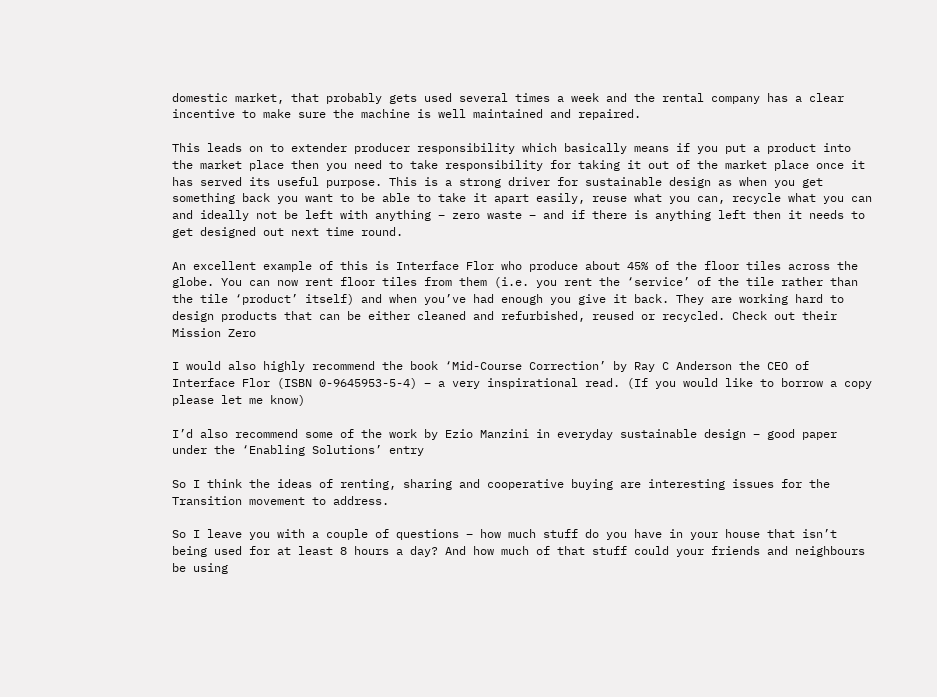domestic market, that probably gets used several times a week and the rental company has a clear incentive to make sure the machine is well maintained and repaired.

This leads on to extender producer responsibility which basically means if you put a product into the market place then you need to take responsibility for taking it out of the market place once it has served its useful purpose. This is a strong driver for sustainable design as when you get something back you want to be able to take it apart easily, reuse what you can, recycle what you can and ideally not be left with anything – zero waste – and if there is anything left then it needs to get designed out next time round.

An excellent example of this is Interface Flor who produce about 45% of the floor tiles across the globe. You can now rent floor tiles from them (i.e. you rent the ‘service’ of the tile rather than the tile ‘product’ itself) and when you’ve had enough you give it back. They are working hard to design products that can be either cleaned and refurbished, reused or recycled. Check out their Mission Zero

I would also highly recommend the book ‘Mid-Course Correction’ by Ray C Anderson the CEO of Interface Flor (ISBN 0-9645953-5-4) – a very inspirational read. (If you would like to borrow a copy please let me know)

I’d also recommend some of the work by Ezio Manzini in everyday sustainable design – good paper under the ‘Enabling Solutions’ entry

So I think the ideas of renting, sharing and cooperative buying are interesting issues for the Transition movement to address.

So I leave you with a couple of questions – how much stuff do you have in your house that isn’t being used for at least 8 hours a day? And how much of that stuff could your friends and neighbours be using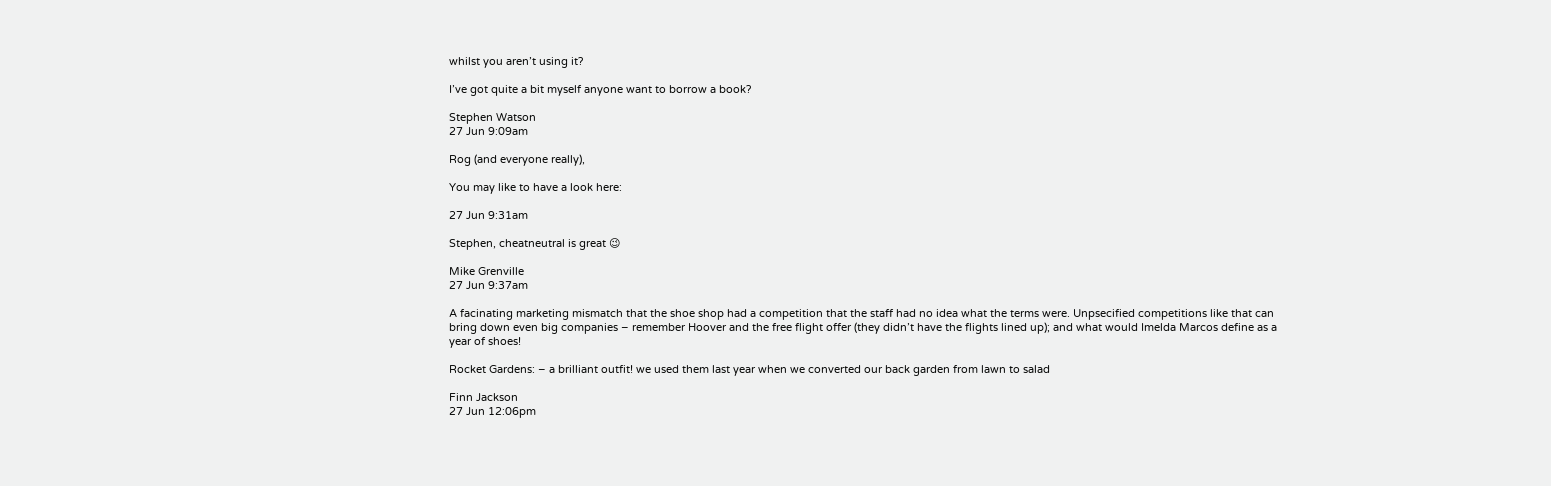whilst you aren’t using it?

I’ve got quite a bit myself anyone want to borrow a book?

Stephen Watson
27 Jun 9:09am

Rog (and everyone really),

You may like to have a look here:

27 Jun 9:31am

Stephen, cheatneutral is great 😉

Mike Grenville
27 Jun 9:37am

A facinating marketing mismatch that the shoe shop had a competition that the staff had no idea what the terms were. Unpsecified competitions like that can bring down even big companies – remember Hoover and the free flight offer (they didn’t have the flights lined up); and what would Imelda Marcos define as a year of shoes!

Rocket Gardens: – a brilliant outfit! we used them last year when we converted our back garden from lawn to salad

Finn Jackson
27 Jun 12:06pm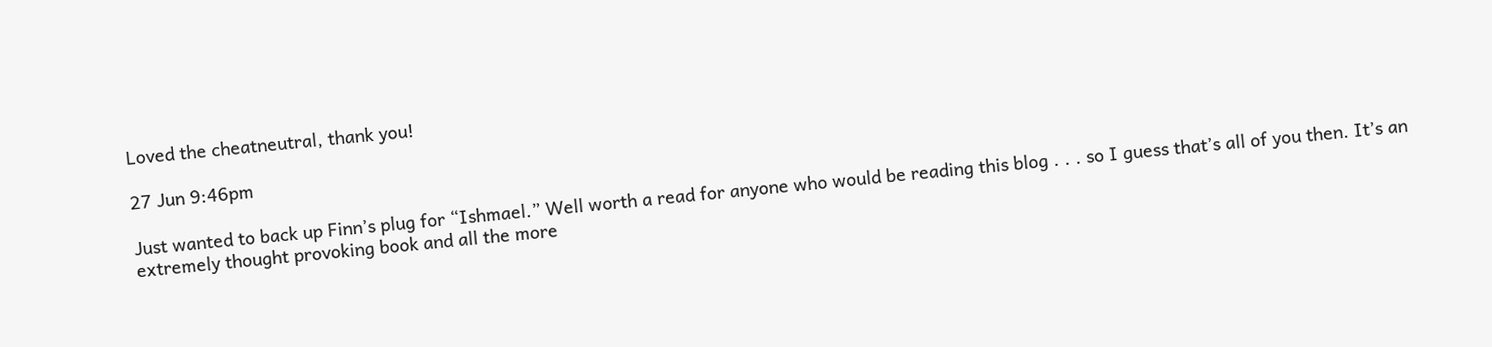Loved the cheatneutral, thank you!

27 Jun 9:46pm

Just wanted to back up Finn’s plug for “Ishmael.” Well worth a read for anyone who would be reading this blog . . . so I guess that’s all of you then. It’s an extremely thought provoking book and all the more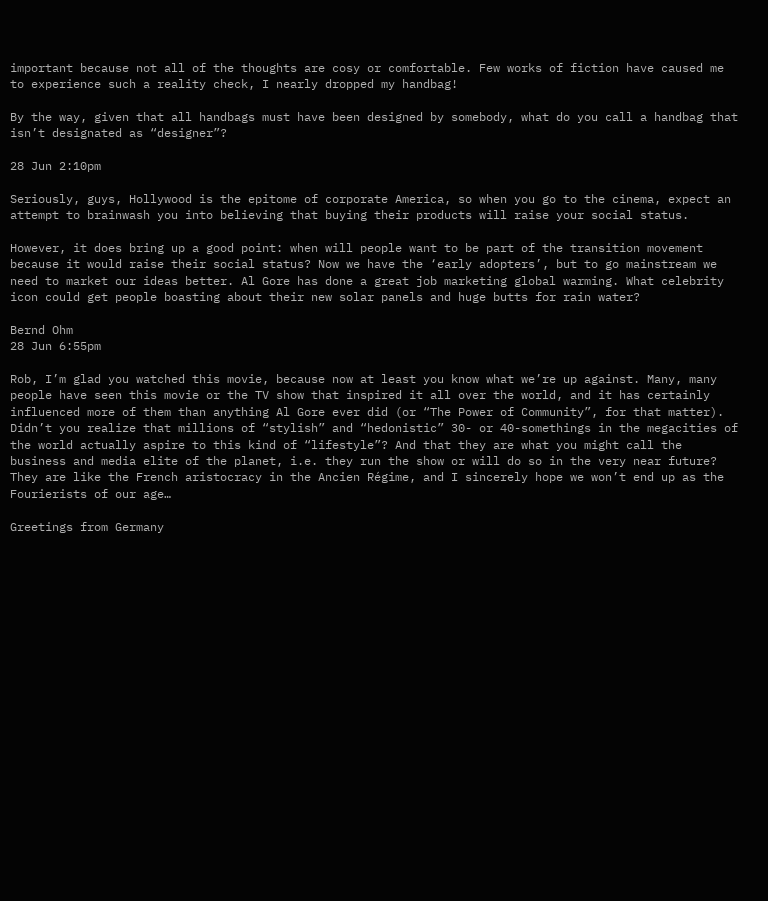important because not all of the thoughts are cosy or comfortable. Few works of fiction have caused me to experience such a reality check, I nearly dropped my handbag!

By the way, given that all handbags must have been designed by somebody, what do you call a handbag that isn’t designated as “designer”?

28 Jun 2:10pm

Seriously, guys, Hollywood is the epitome of corporate America, so when you go to the cinema, expect an attempt to brainwash you into believing that buying their products will raise your social status.

However, it does bring up a good point: when will people want to be part of the transition movement because it would raise their social status? Now we have the ‘early adopters’, but to go mainstream we need to market our ideas better. Al Gore has done a great job marketing global warming. What celebrity icon could get people boasting about their new solar panels and huge butts for rain water?

Bernd Ohm
28 Jun 6:55pm

Rob, I’m glad you watched this movie, because now at least you know what we’re up against. Many, many people have seen this movie or the TV show that inspired it all over the world, and it has certainly influenced more of them than anything Al Gore ever did (or “The Power of Community”, for that matter). Didn’t you realize that millions of “stylish” and “hedonistic” 30- or 40-somethings in the megacities of the world actually aspire to this kind of “lifestyle”? And that they are what you might call the business and media elite of the planet, i.e. they run the show or will do so in the very near future? They are like the French aristocracy in the Ancien Régime, and I sincerely hope we won’t end up as the Fourierists of our age…

Greetings from Germany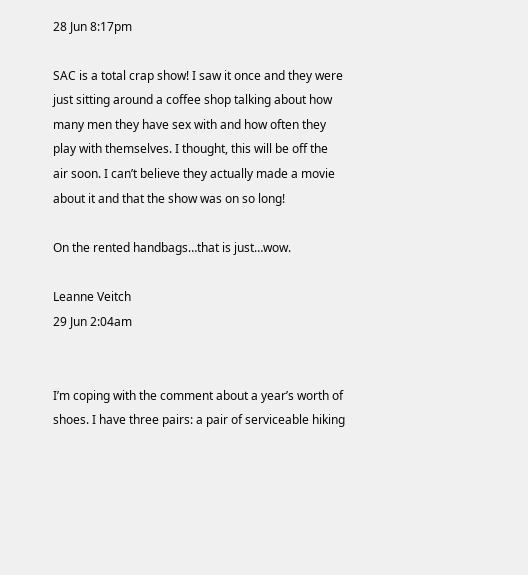28 Jun 8:17pm

SAC is a total crap show! I saw it once and they were just sitting around a coffee shop talking about how many men they have sex with and how often they play with themselves. I thought, this will be off the air soon. I can’t believe they actually made a movie about it and that the show was on so long!

On the rented handbags…that is just…wow.

Leanne Veitch
29 Jun 2:04am


I’m coping with the comment about a year’s worth of shoes. I have three pairs: a pair of serviceable hiking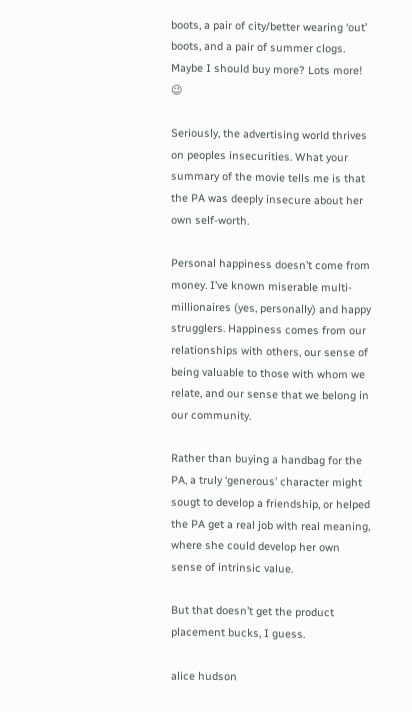boots, a pair of city/better wearing ‘out’ boots, and a pair of summer clogs. Maybe I should buy more? Lots more! 😉

Seriously, the advertising world thrives on peoples insecurities. What your summary of the movie tells me is that the PA was deeply insecure about her own self-worth.

Personal happiness doesn’t come from money. I’ve known miserable multi-millionaires (yes, personally) and happy strugglers. Happiness comes from our relationships with others, our sense of being valuable to those with whom we relate, and our sense that we belong in our community.

Rather than buying a handbag for the PA, a truly ‘generous’ character might sougt to develop a friendship, or helped the PA get a real job with real meaning, where she could develop her own sense of intrinsic value.

But that doesn’t get the product placement bucks, I guess.

alice hudson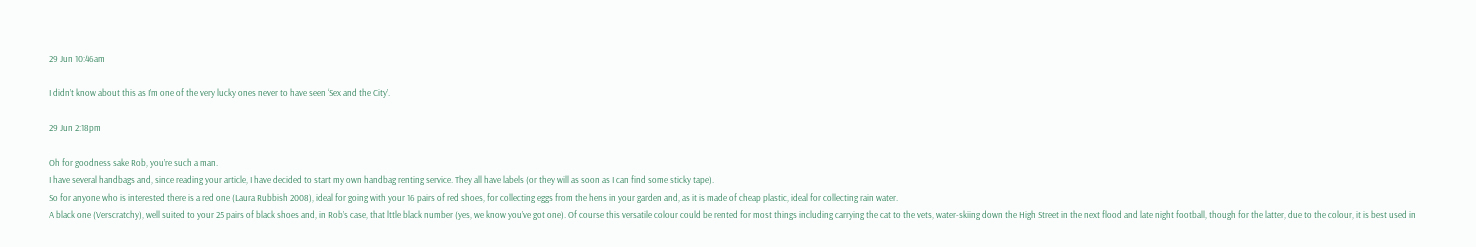29 Jun 10:46am

I didn’t know about this as I’m one of the very lucky ones never to have seen ‘Sex and the City’.

29 Jun 2:18pm

Oh for goodness sake Rob, you’re such a man.
I have several handbags and, since reading your article, I have decided to start my own handbag renting service. They all have labels (or they will as soon as I can find some sticky tape).
So for anyone who is interested there is a red one (Laura Rubbish 2008), ideal for going with your 16 pairs of red shoes, for collecting eggs from the hens in your garden and, as it is made of cheap plastic, ideal for collecting rain water.
A black one (Verscratchy), well suited to your 25 pairs of black shoes and, in Rob’s case, that lttle black number (yes, we know you’ve got one). Of course this versatile colour could be rented for most things including carrying the cat to the vets, water-skiing down the High Street in the next flood and late night football, though for the latter, due to the colour, it is best used in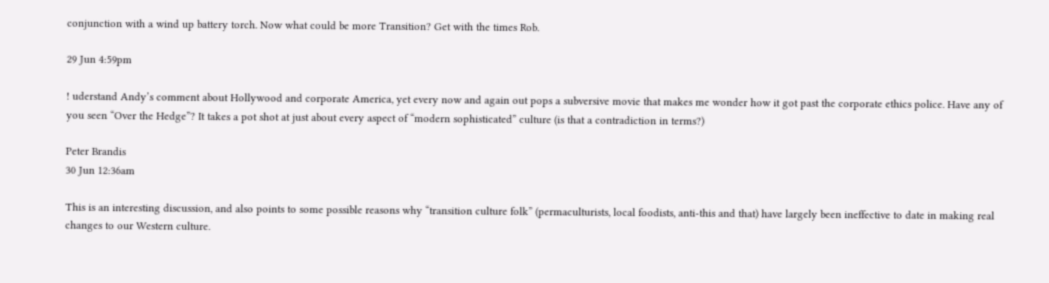conjunction with a wind up battery torch. Now what could be more Transition? Get with the times Rob.

29 Jun 4:59pm

! uderstand Andy’s comment about Hollywood and corporate America, yet every now and again out pops a subversive movie that makes me wonder how it got past the corporate ethics police. Have any of you seen “Over the Hedge”? It takes a pot shot at just about every aspect of “modern sophisticated” culture (is that a contradiction in terms?)

Peter Brandis
30 Jun 12:36am

This is an interesting discussion, and also points to some possible reasons why “transition culture folk” (permaculturists, local foodists, anti-this and that) have largely been ineffective to date in making real changes to our Western culture.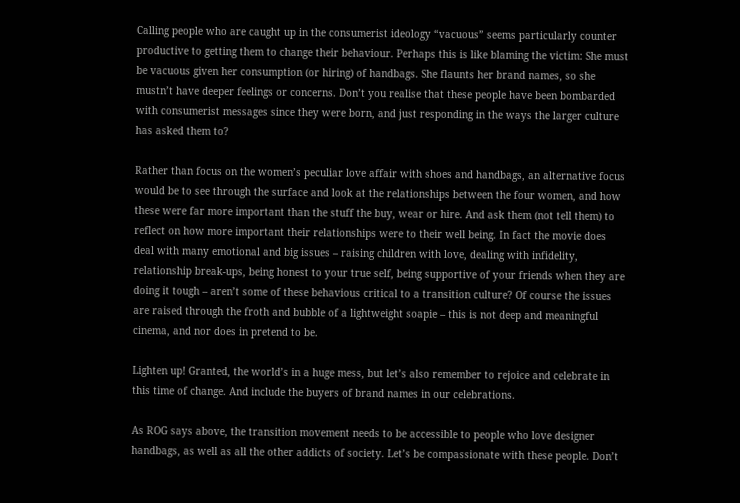Calling people who are caught up in the consumerist ideology “vacuous” seems particularly counter productive to getting them to change their behaviour. Perhaps this is like blaming the victim: She must be vacuous given her consumption (or hiring) of handbags. She flaunts her brand names, so she mustn’t have deeper feelings or concerns. Don’t you realise that these people have been bombarded with consumerist messages since they were born, and just responding in the ways the larger culture has asked them to?

Rather than focus on the women’s peculiar love affair with shoes and handbags, an alternative focus would be to see through the surface and look at the relationships between the four women, and how these were far more important than the stuff the buy, wear or hire. And ask them (not tell them) to reflect on how more important their relationships were to their well being. In fact the movie does deal with many emotional and big issues – raising children with love, dealing with infidelity, relationship break-ups, being honest to your true self, being supportive of your friends when they are doing it tough – aren’t some of these behavious critical to a transition culture? Of course the issues are raised through the froth and bubble of a lightweight soapie – this is not deep and meaningful cinema, and nor does in pretend to be.

Lighten up! Granted, the world’s in a huge mess, but let’s also remember to rejoice and celebrate in this time of change. And include the buyers of brand names in our celebrations.

As ROG says above, the transition movement needs to be accessible to people who love designer handbags, as well as all the other addicts of society. Let’s be compassionate with these people. Don’t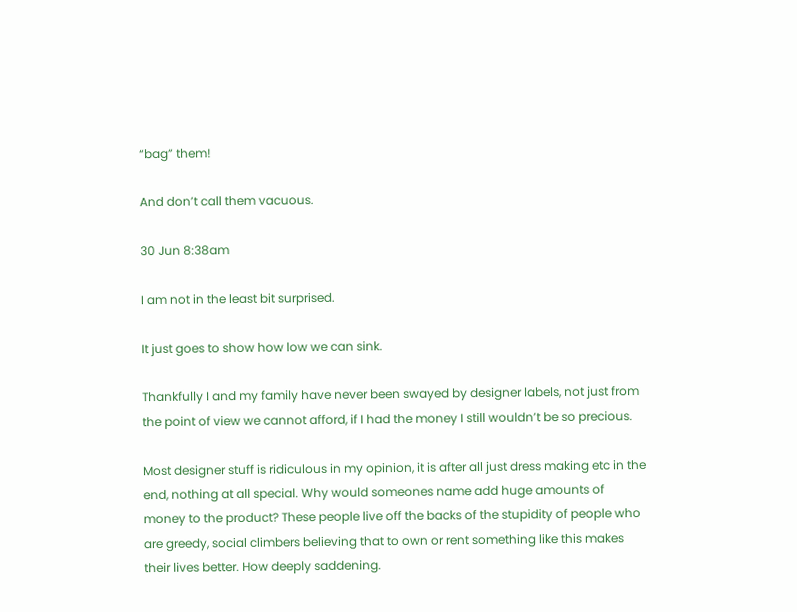“bag” them!

And don’t call them vacuous.

30 Jun 8:38am

I am not in the least bit surprised.

It just goes to show how low we can sink.

Thankfully I and my family have never been swayed by designer labels, not just from the point of view we cannot afford, if I had the money I still wouldn’t be so precious.

Most designer stuff is ridiculous in my opinion, it is after all just dress making etc in the end, nothing at all special. Why would someones name add huge amounts of money to the product? These people live off the backs of the stupidity of people who are greedy, social climbers believing that to own or rent something like this makes their lives better. How deeply saddening.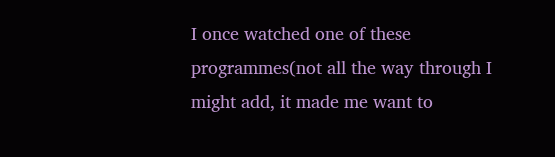I once watched one of these programmes(not all the way through I might add, it made me want to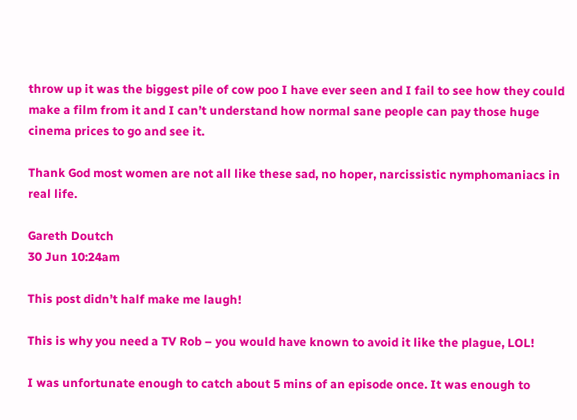throw up it was the biggest pile of cow poo I have ever seen and I fail to see how they could make a film from it and I can’t understand how normal sane people can pay those huge cinema prices to go and see it.

Thank God most women are not all like these sad, no hoper, narcissistic nymphomaniacs in real life.

Gareth Doutch
30 Jun 10:24am

This post didn’t half make me laugh!

This is why you need a TV Rob – you would have known to avoid it like the plague, LOL!

I was unfortunate enough to catch about 5 mins of an episode once. It was enough to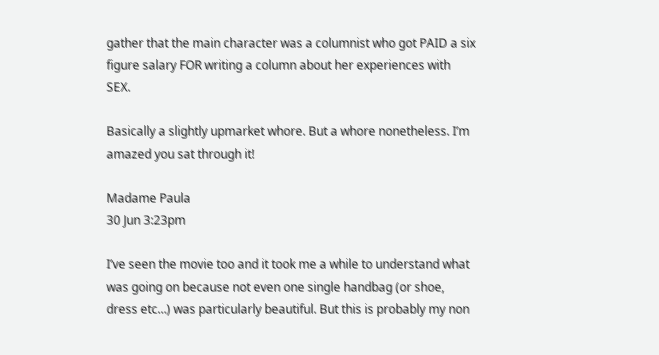gather that the main character was a columnist who got PAID a six figure salary FOR writing a column about her experiences with SEX.

Basically a slightly upmarket whore. But a whore nonetheless. I’m amazed you sat through it!

Madame Paula
30 Jun 3:23pm

I’ve seen the movie too and it took me a while to understand what was going on because not even one single handbag (or shoe, dress etc…) was particularly beautiful. But this is probably my non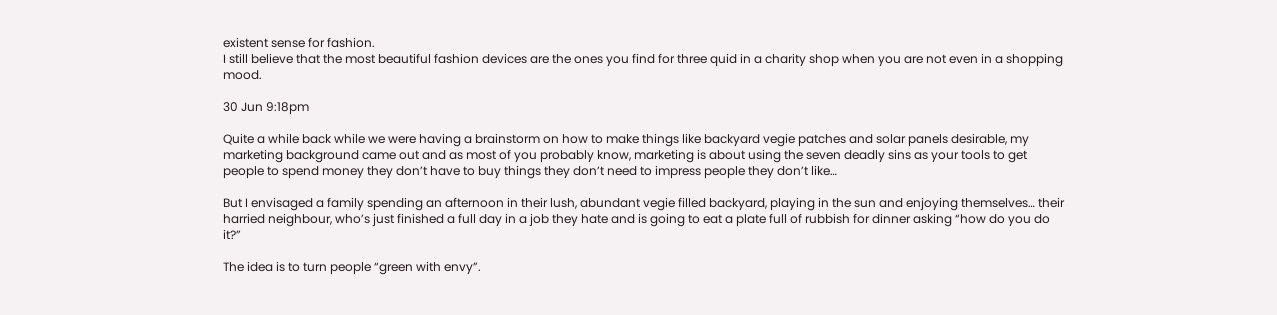existent sense for fashion.
I still believe that the most beautiful fashion devices are the ones you find for three quid in a charity shop when you are not even in a shopping mood.

30 Jun 9:18pm

Quite a while back while we were having a brainstorm on how to make things like backyard vegie patches and solar panels desirable, my marketing background came out and as most of you probably know, marketing is about using the seven deadly sins as your tools to get people to spend money they don’t have to buy things they don’t need to impress people they don’t like…

But I envisaged a family spending an afternoon in their lush, abundant vegie filled backyard, playing in the sun and enjoying themselves… their harried neighbour, who’s just finished a full day in a job they hate and is going to eat a plate full of rubbish for dinner asking “how do you do it?”

The idea is to turn people “green with envy”.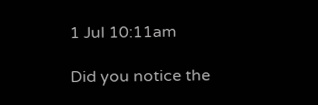1 Jul 10:11am

Did you notice the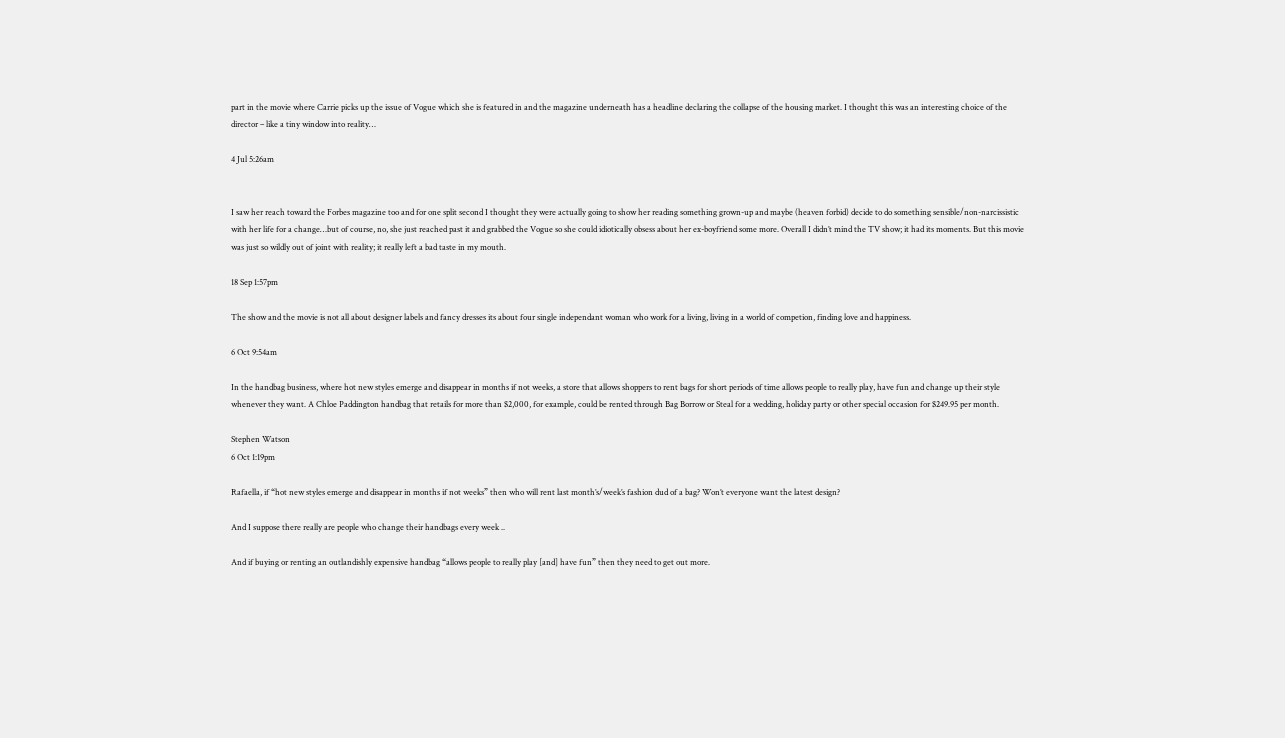part in the movie where Carrie picks up the issue of Vogue which she is featured in and the magazine underneath has a headline declaring the collapse of the housing market. I thought this was an interesting choice of the director – like a tiny window into reality…

4 Jul 5:26am


I saw her reach toward the Forbes magazine too and for one split second I thought they were actually going to show her reading something grown-up and maybe (heaven forbid) decide to do something sensible/non-narcissistic with her life for a change…but of course, no, she just reached past it and grabbed the Vogue so she could idiotically obsess about her ex-boyfriend some more. Overall I didn’t mind the TV show; it had its moments. But this movie was just so wildly out of joint with reality; it really left a bad taste in my mouth.

18 Sep 1:57pm

The show and the movie is not all about designer labels and fancy dresses its about four single independant woman who work for a living, living in a world of competion, finding love and happiness.

6 Oct 9:54am

In the handbag business, where hot new styles emerge and disappear in months if not weeks, a store that allows shoppers to rent bags for short periods of time allows people to really play, have fun and change up their style whenever they want. A Chloe Paddington handbag that retails for more than $2,000, for example, could be rented through Bag Borrow or Steal for a wedding, holiday party or other special occasion for $249.95 per month.

Stephen Watson
6 Oct 1:19pm

Rafaella, if “hot new styles emerge and disappear in months if not weeks” then who will rent last month’s/week’s fashion dud of a bag? Won’t everyone want the latest design?

And I suppose there really are people who change their handbags every week ..

And if buying or renting an outlandishly expensive handbag “allows people to really play [and] have fun” then they need to get out more.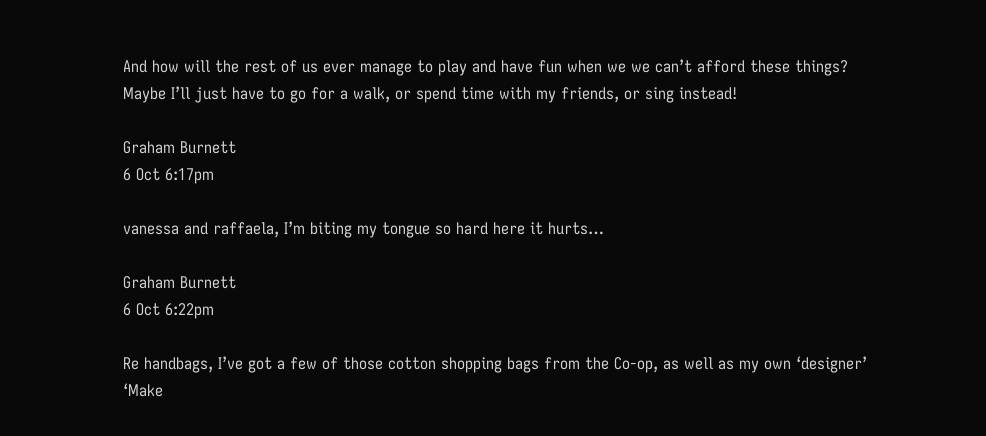And how will the rest of us ever manage to play and have fun when we we can’t afford these things? Maybe I’ll just have to go for a walk, or spend time with my friends, or sing instead!

Graham Burnett
6 Oct 6:17pm

vanessa and raffaela, I’m biting my tongue so hard here it hurts…

Graham Burnett
6 Oct 6:22pm

Re handbags, I’ve got a few of those cotton shopping bags from the Co-op, as well as my own ‘designer’ ‘Make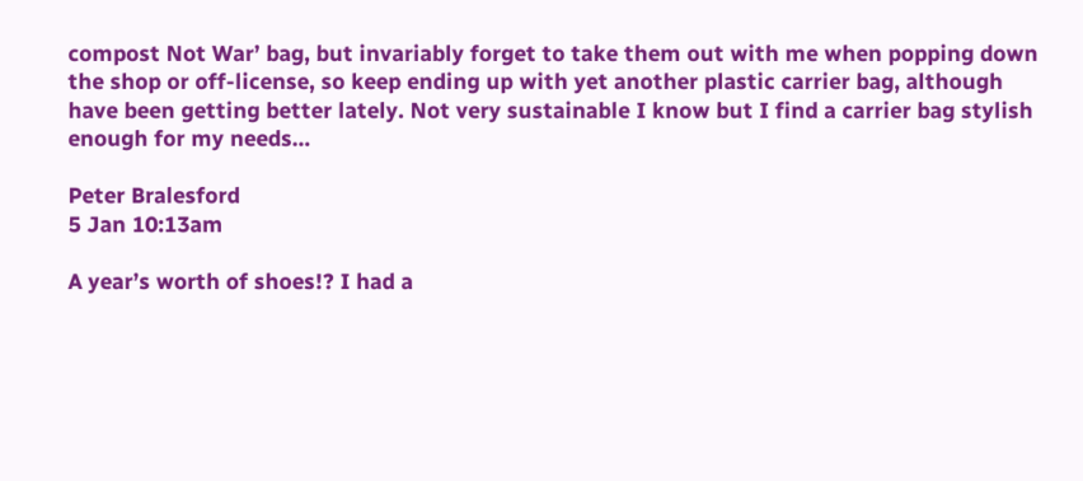compost Not War’ bag, but invariably forget to take them out with me when popping down the shop or off-license, so keep ending up with yet another plastic carrier bag, although have been getting better lately. Not very sustainable I know but I find a carrier bag stylish enough for my needs…

Peter Bralesford
5 Jan 10:13am

A year’s worth of shoes!? I had a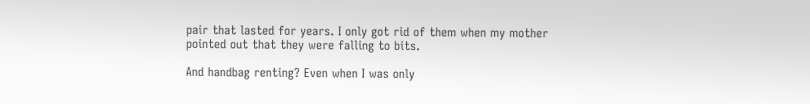pair that lasted for years. I only got rid of them when my mother pointed out that they were falling to bits.

And handbag renting? Even when I was only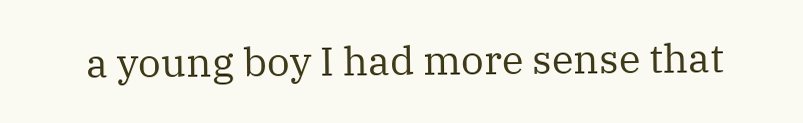a young boy I had more sense that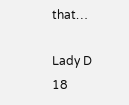that…

Lady D
18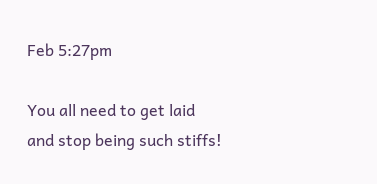Feb 5:27pm

You all need to get laid and stop being such stiffs!